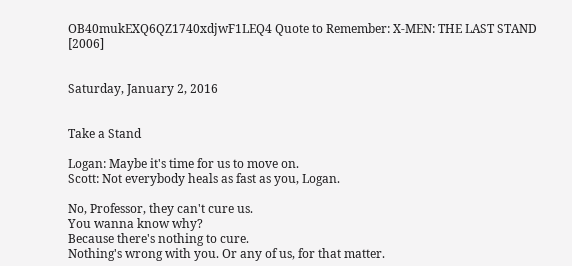OB40mukEXQ6QZ1740xdjwF1LEQ4 Quote to Remember: X-MEN: THE LAST STAND [2006]


Saturday, January 2, 2016


Take a Stand

Logan: Maybe it's time for us to move on.
Scott: Not everybody heals as fast as you, Logan.

No, Professor, they can't cure us.
You wanna know why?
Because there's nothing to cure.
Nothing's wrong with you. Or any of us, for that matter.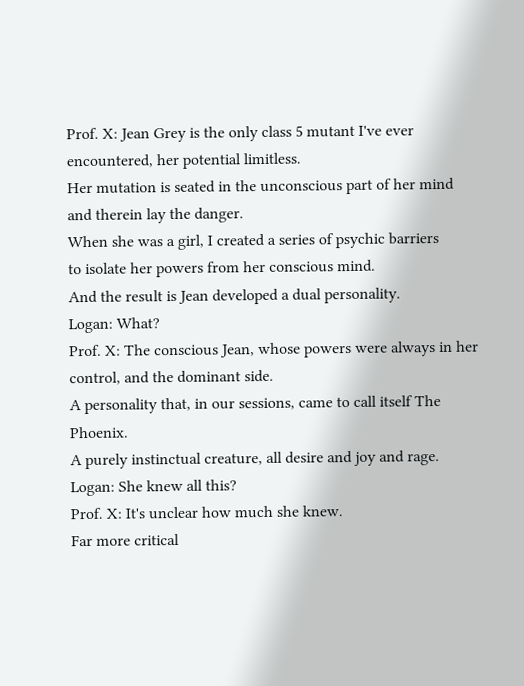Prof. X: Jean Grey is the only class 5 mutant I've ever encountered, her potential limitless.
Her mutation is seated in the unconscious part of her mind and therein lay the danger.
When she was a girl, I created a series of psychic barriers
to isolate her powers from her conscious mind.
And the result is Jean developed a dual personality.
Logan: What?
Prof. X: The conscious Jean, whose powers were always in her control, and the dominant side.
A personality that, in our sessions, came to call itself The Phoenix.
A purely instinctual creature, all desire and joy and rage.
Logan: She knew all this?
Prof. X: It's unclear how much she knew.
Far more critical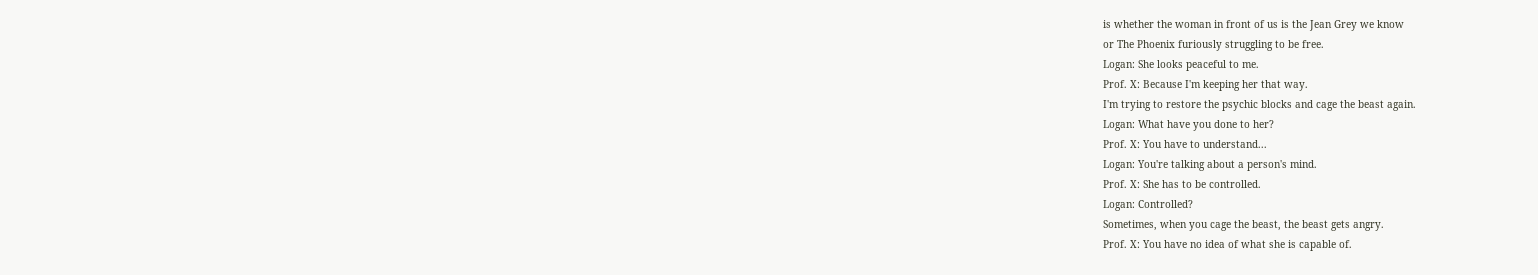is whether the woman in front of us is the Jean Grey we know
or The Phoenix furiously struggling to be free.
Logan: She looks peaceful to me.
Prof. X: Because I'm keeping her that way.
I'm trying to restore the psychic blocks and cage the beast again.
Logan: What have you done to her?
Prof. X: You have to understand...
Logan: You're talking about a person's mind.
Prof. X: She has to be controlled.
Logan: Controlled?
Sometimes, when you cage the beast, the beast gets angry.
Prof. X: You have no idea of what she is capable of.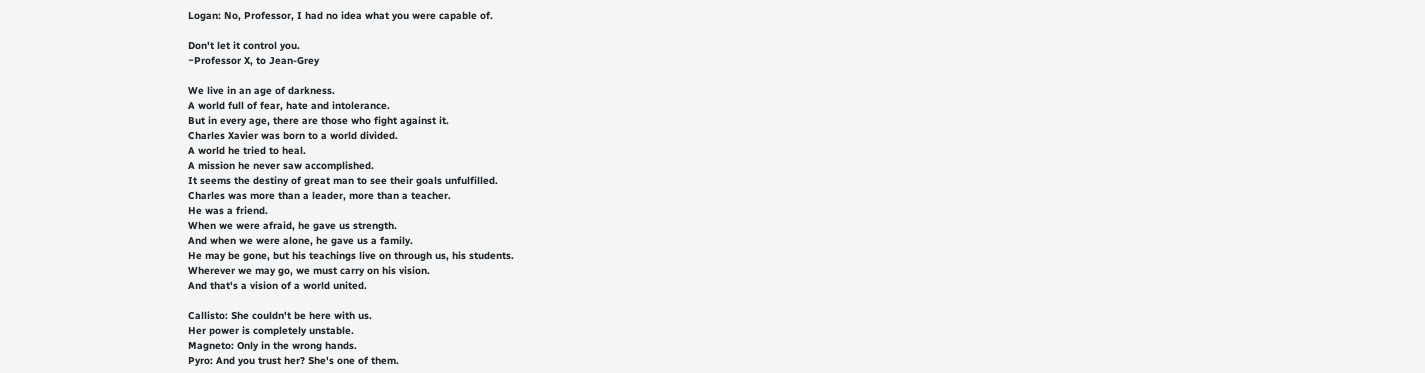Logan: No, Professor, I had no idea what you were capable of.

Don't let it control you.
~Professor X, to Jean-Grey

We live in an age of darkness.
A world full of fear, hate and intolerance.
But in every age, there are those who fight against it.
Charles Xavier was born to a world divided.
A world he tried to heal.
A mission he never saw accomplished.
It seems the destiny of great man to see their goals unfulfilled.
Charles was more than a leader, more than a teacher.
He was a friend.
When we were afraid, he gave us strength.
And when we were alone, he gave us a family.
He may be gone, but his teachings live on through us, his students.
Wherever we may go, we must carry on his vision.
And that's a vision of a world united.

Callisto: She couldn't be here with us.
Her power is completely unstable.
Magneto: Only in the wrong hands.
Pyro: And you trust her? She's one of them.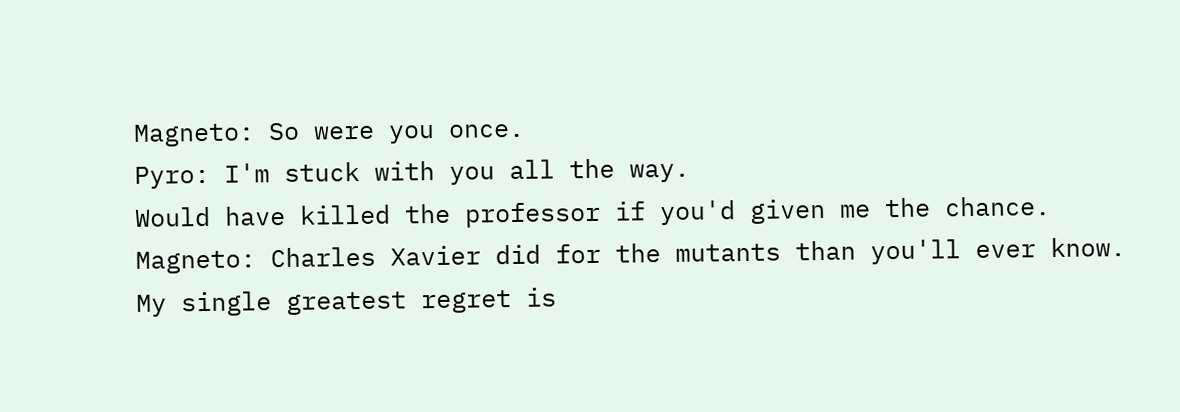Magneto: So were you once.
Pyro: I'm stuck with you all the way.
Would have killed the professor if you'd given me the chance.
Magneto: Charles Xavier did for the mutants than you'll ever know.
My single greatest regret is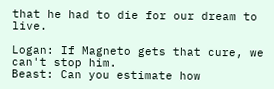that he had to die for our dream to live.

Logan: If Magneto gets that cure, we can't stop him.
Beast: Can you estimate how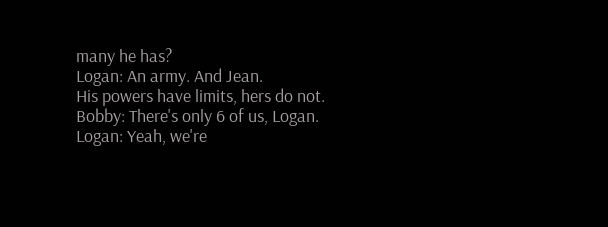many he has?
Logan: An army. And Jean.
His powers have limits, hers do not.
Bobby: There's only 6 of us, Logan.
Logan: Yeah, we're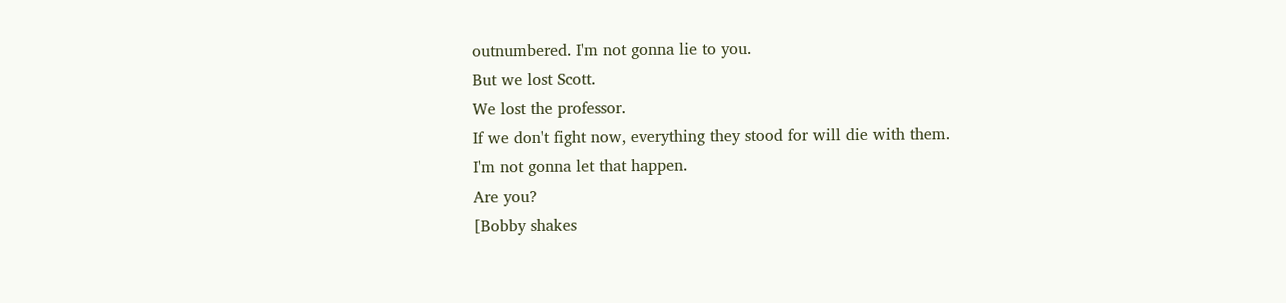outnumbered. I'm not gonna lie to you.
But we lost Scott.
We lost the professor.
If we don't fight now, everything they stood for will die with them.
I'm not gonna let that happen.
Are you?
[Bobby shakes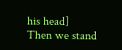his head]
Then we stand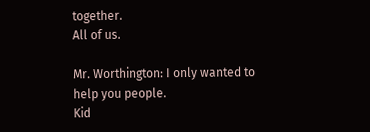together.
All of us.

Mr. Worthington: I only wanted to help you people.
Kid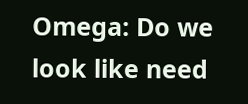Omega: Do we look like need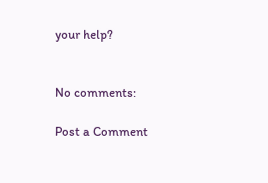your help?


No comments:

Post a Comment